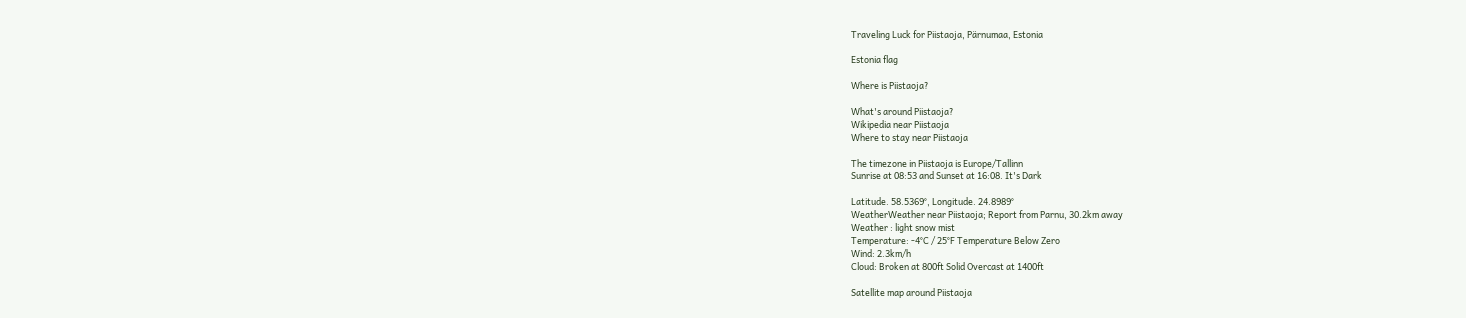Traveling Luck for Piistaoja, Pärnumaa, Estonia

Estonia flag

Where is Piistaoja?

What's around Piistaoja?
Wikipedia near Piistaoja
Where to stay near Piistaoja

The timezone in Piistaoja is Europe/Tallinn
Sunrise at 08:53 and Sunset at 16:08. It's Dark

Latitude. 58.5369°, Longitude. 24.8989°
WeatherWeather near Piistaoja; Report from Parnu, 30.2km away
Weather : light snow mist
Temperature: -4°C / 25°F Temperature Below Zero
Wind: 2.3km/h
Cloud: Broken at 800ft Solid Overcast at 1400ft

Satellite map around Piistaoja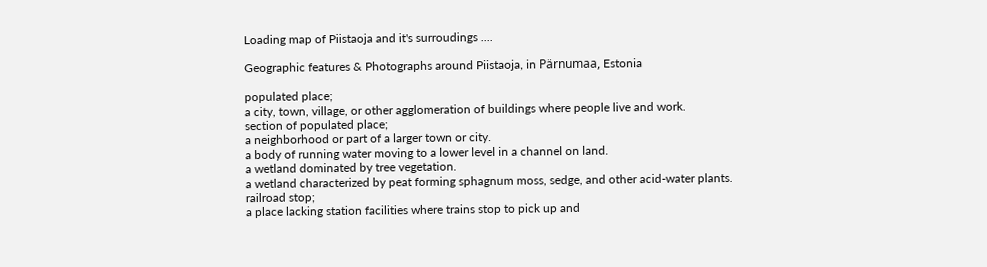Loading map of Piistaoja and it's surroudings ....

Geographic features & Photographs around Piistaoja, in Pärnumaa, Estonia

populated place;
a city, town, village, or other agglomeration of buildings where people live and work.
section of populated place;
a neighborhood or part of a larger town or city.
a body of running water moving to a lower level in a channel on land.
a wetland dominated by tree vegetation.
a wetland characterized by peat forming sphagnum moss, sedge, and other acid-water plants.
railroad stop;
a place lacking station facilities where trains stop to pick up and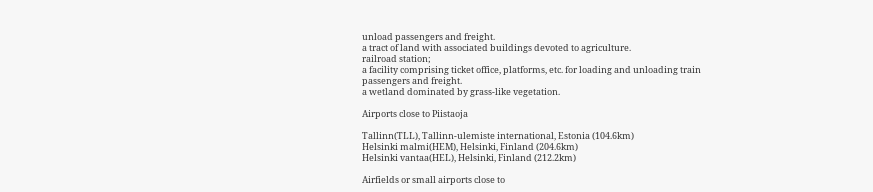unload passengers and freight.
a tract of land with associated buildings devoted to agriculture.
railroad station;
a facility comprising ticket office, platforms, etc. for loading and unloading train passengers and freight.
a wetland dominated by grass-like vegetation.

Airports close to Piistaoja

Tallinn(TLL), Tallinn-ulemiste international, Estonia (104.6km)
Helsinki malmi(HEM), Helsinki, Finland (204.6km)
Helsinki vantaa(HEL), Helsinki, Finland (212.2km)

Airfields or small airports close to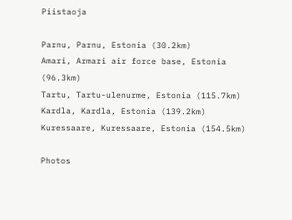Piistaoja

Parnu, Parnu, Estonia (30.2km)
Amari, Armari air force base, Estonia (96.3km)
Tartu, Tartu-ulenurme, Estonia (115.7km)
Kardla, Kardla, Estonia (139.2km)
Kuressaare, Kuressaare, Estonia (154.5km)

Photos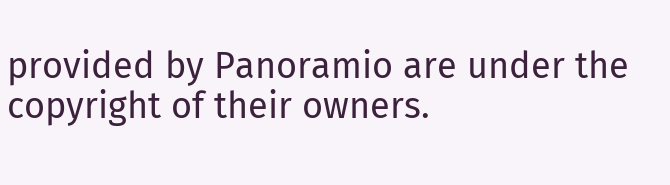provided by Panoramio are under the copyright of their owners.